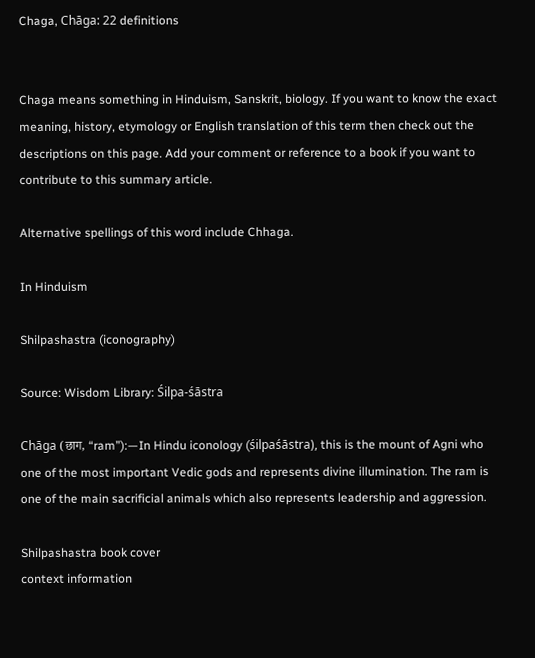Chaga, Chāga: 22 definitions


Chaga means something in Hinduism, Sanskrit, biology. If you want to know the exact meaning, history, etymology or English translation of this term then check out the descriptions on this page. Add your comment or reference to a book if you want to contribute to this summary article.

Alternative spellings of this word include Chhaga.

In Hinduism

Shilpashastra (iconography)

Source: Wisdom Library: Śilpa-śāstra

Chāga (छाग, “ram”):—In Hindu iconology (śilpaśāstra), this is the mount of Agni who one of the most important Vedic gods and represents divine illumination. The ram is one of the main sacrificial animals which also represents leadership and aggression.

Shilpashastra book cover
context information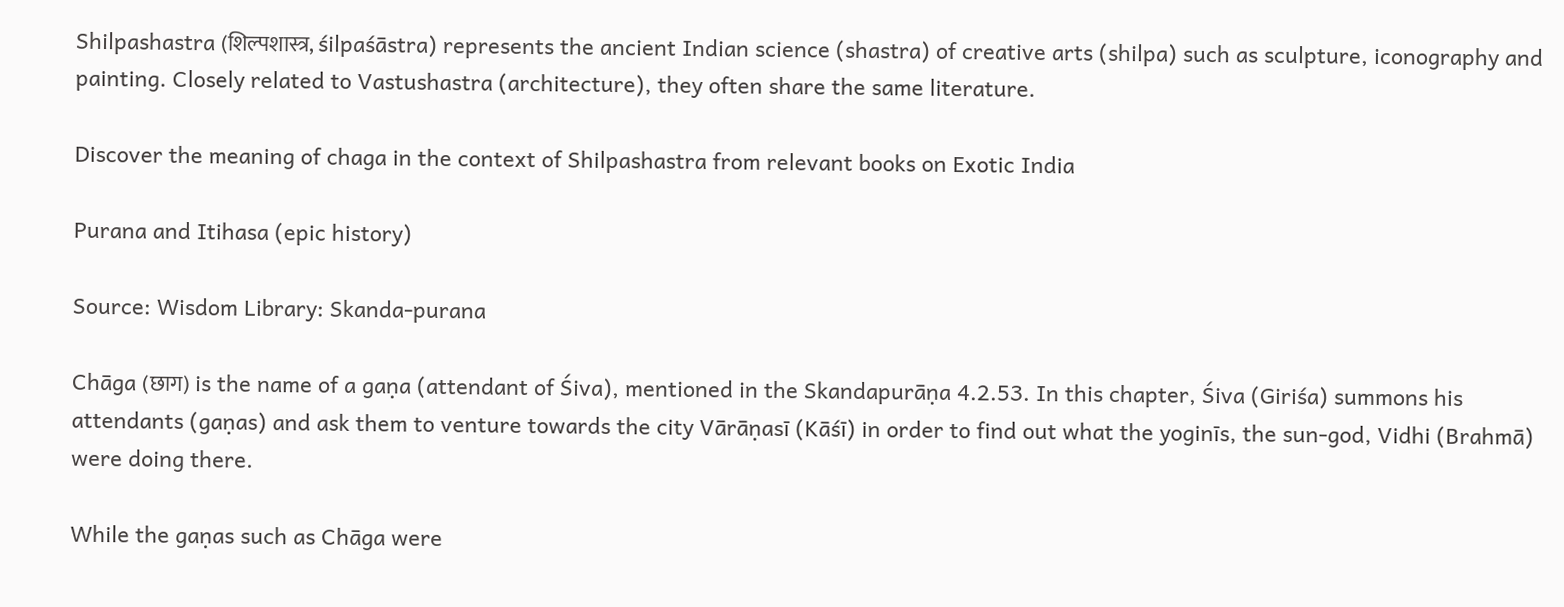Shilpashastra (शिल्पशास्त्र, śilpaśāstra) represents the ancient Indian science (shastra) of creative arts (shilpa) such as sculpture, iconography and painting. Closely related to Vastushastra (architecture), they often share the same literature.

Discover the meaning of chaga in the context of Shilpashastra from relevant books on Exotic India

Purana and Itihasa (epic history)

Source: Wisdom Library: Skanda-purana

Chāga (छाग) is the name of a gaṇa (attendant of Śiva), mentioned in the Skandapurāṇa 4.2.53. In this chapter, Śiva (Giriśa) summons his attendants (gaṇas) and ask them to venture towards the city Vārāṇasī (Kāśī) in order to find out what the yoginīs, the sun-god, Vidhi (Brahmā) were doing there.

While the gaṇas such as Chāga were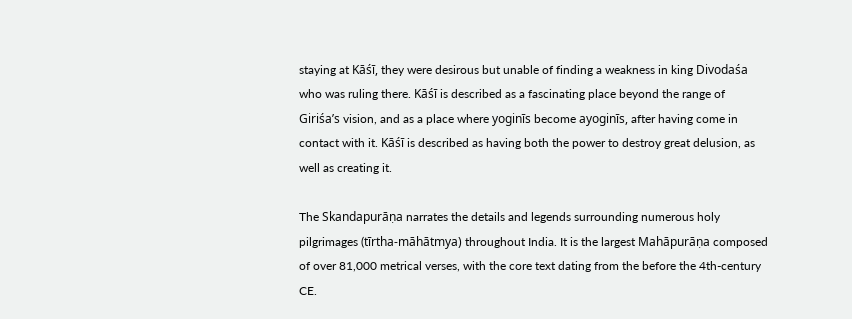staying at Kāśī, they were desirous but unable of finding a weakness in king Divodaśa who was ruling there. Kāśī is described as a fascinating place beyond the range of Giriśa’s vision, and as a place where yoginīs become ayoginīs, after having come in contact with it. Kāśī is described as having both the power to destroy great delusion, as well as creating it.

The Skandapurāṇa narrates the details and legends surrounding numerous holy pilgrimages (tīrtha-māhātmya) throughout India. It is the largest Mahāpurāṇa composed of over 81,000 metrical verses, with the core text dating from the before the 4th-century CE.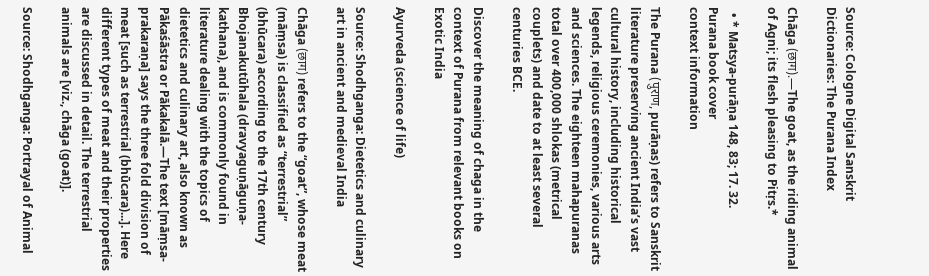Source: Cologne Digital Sanskrit Dictionaries: The Purana Index

Chāga (छाग).—The goat, as the riding animal of Agni; its flesh pleasing to Pitṛs.*

  • * Matsya-purāṇa 148, 83; 17. 32.
Purana book cover
context information

The Purana (पुराण, purāṇas) refers to Sanskrit literature preserving ancient India’s vast cultural history, including historical legends, religious ceremonies, various arts and sciences. The eighteen mahapuranas total over 400,000 shlokas (metrical couplets) and date to at least several centuries BCE.

Discover the meaning of chaga in the context of Purana from relevant books on Exotic India

Ayurveda (science of life)

Source: Shodhganga: Dietetics and culinary art in ancient and medieval India

Chāga (छाग) refers to the “goat”, whose meat (māṃsa) is classified as “terrestrial” (bhūcara) according to the 17th century Bhojanakutūhala (dravyaguṇāguṇa-kathana), and is commonly found in literature dealing with the topics of dietetics and culinary art, also known as Pākaśāstra or Pākakalā.—The text [māṃsa-prakaraṇa] says the three fold division of meat [such as terrestrial (bhūcara)...]. Here different types of meat and their properties are discussed in detail. The terrestrial animals are [viz., chāga (goat)].

Source: Shodhganga: Portrayal of Animal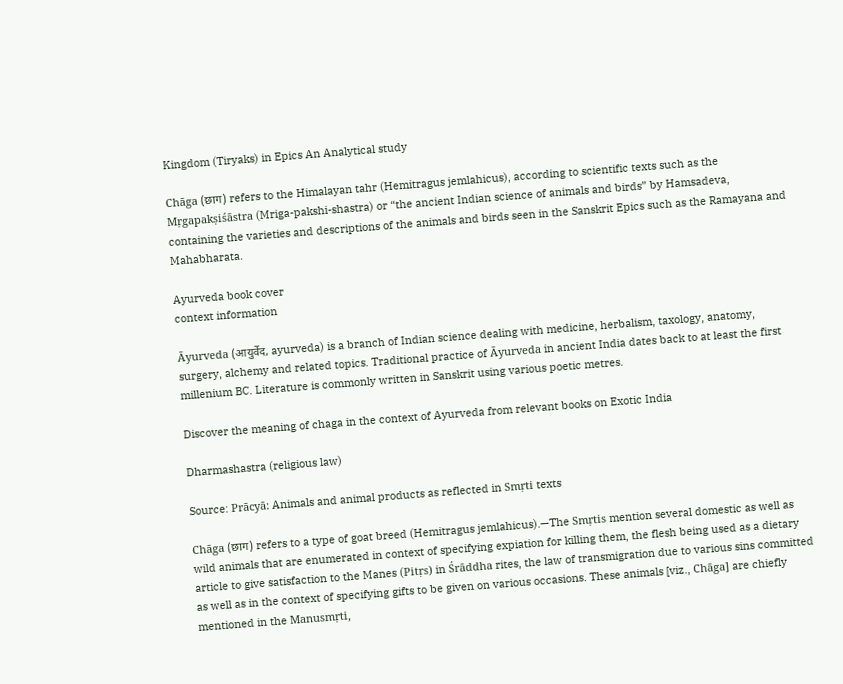Kingdom (Tiryaks) in Epics An Analytical study

Chāga (छाग) refers to the Himalayan tahr (Hemitragus jemlahicus), according to scientific texts such as the Mṛgapakṣiśāstra (Mriga-pakshi-shastra) or “the ancient Indian science of animals and birds” by Hamsadeva, containing the varieties and descriptions of the animals and birds seen in the Sanskrit Epics such as the Ramayana and Mahabharata.

Ayurveda book cover
context information

Āyurveda (आयुर्वेद, ayurveda) is a branch of Indian science dealing with medicine, herbalism, taxology, anatomy, surgery, alchemy and related topics. Traditional practice of Āyurveda in ancient India dates back to at least the first millenium BC. Literature is commonly written in Sanskrit using various poetic metres.

Discover the meaning of chaga in the context of Ayurveda from relevant books on Exotic India

Dharmashastra (religious law)

Source: Prācyā: Animals and animal products as reflected in Smṛti texts

Chāga (छाग) refers to a type of goat breed (Hemitragus jemlahicus).—The Smṛtis mention several domestic as well as wild animals that are enumerated in context of specifying expiation for killing them, the flesh being used as a dietary article to give satisfaction to the Manes (Pitṛs) in Śrāddha rites, the law of transmigration due to various sins committed as well as in the context of specifying gifts to be given on various occasions. These animals [viz., Chāga] are chiefly mentioned in the Manusmṛti,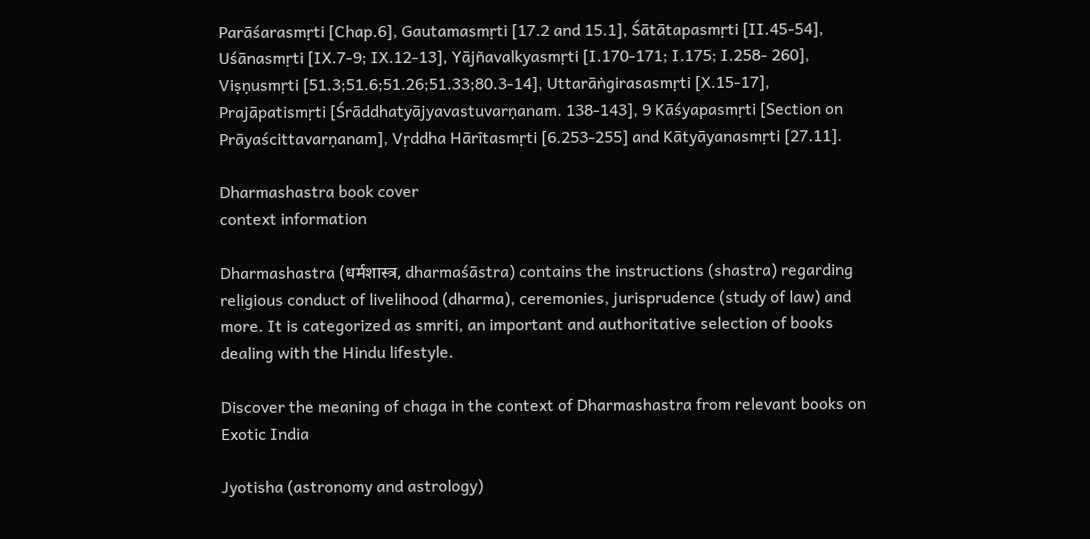Parāśarasmṛti [Chap.6], Gautamasmṛti [17.2 and 15.1], Śātātapasmṛti [II.45-54], Uśānasmṛti [IX.7-9; IX.12-13], Yājñavalkyasmṛti [I.170-171; I.175; I.258- 260], Viṣṇusmṛti [51.3;51.6;51.26;51.33;80.3-14], Uttarāṅgirasasmṛti [X.15-17], Prajāpatismṛti [Śrāddhatyājyavastuvarṇanam. 138-143], 9 Kāśyapasmṛti [Section on Prāyaścittavarṇanam], Vṛddha Hārītasmṛti [6.253-255] and Kātyāyanasmṛti [27.11].

Dharmashastra book cover
context information

Dharmashastra (धर्मशास्त्र, dharmaśāstra) contains the instructions (shastra) regarding religious conduct of livelihood (dharma), ceremonies, jurisprudence (study of law) and more. It is categorized as smriti, an important and authoritative selection of books dealing with the Hindu lifestyle.

Discover the meaning of chaga in the context of Dharmashastra from relevant books on Exotic India

Jyotisha (astronomy and astrology)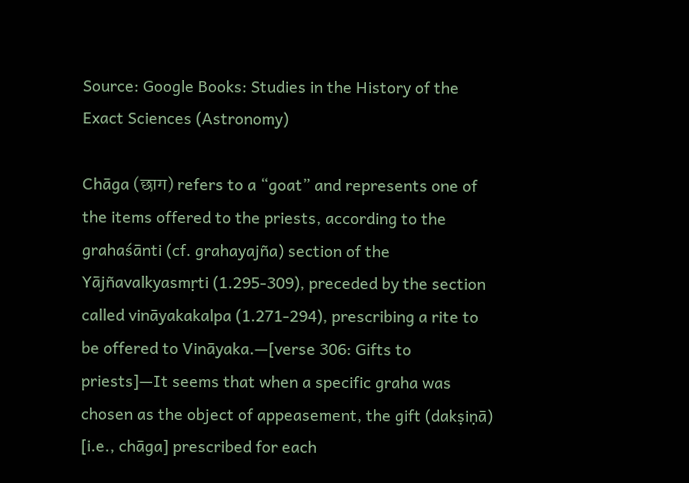Source: Google Books: Studies in the History of the Exact Sciences (Astronomy)

Chāga (छाग) refers to a “goat” and represents one of the items offered to the priests, according to the grahaśānti (cf. grahayajña) section of the Yājñavalkyasmṛti (1.295-309), preceded by the section called vināyakakalpa (1.271-294), prescribing a rite to be offered to Vināyaka.—[verse 306: Gifts to priests]—It seems that when a specific graha was chosen as the object of appeasement, the gift (dakṣiṇā) [i.e., chāga] prescribed for each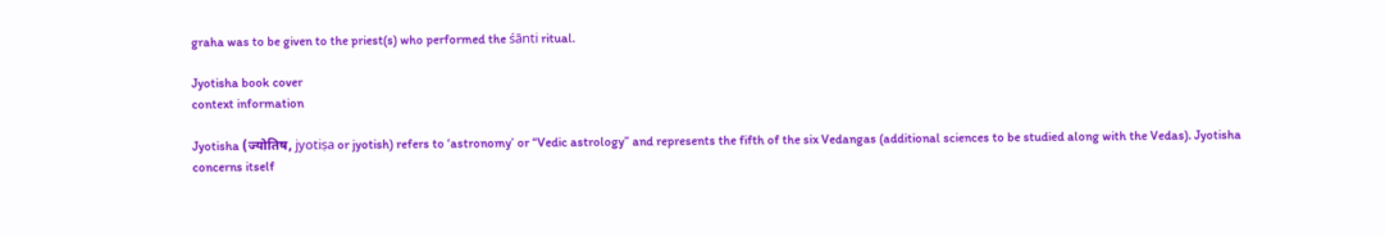graha was to be given to the priest(s) who performed the śānti ritual.

Jyotisha book cover
context information

Jyotisha (ज्योतिष, jyotiṣa or jyotish) refers to ‘astronomy’ or “Vedic astrology” and represents the fifth of the six Vedangas (additional sciences to be studied along with the Vedas). Jyotisha concerns itself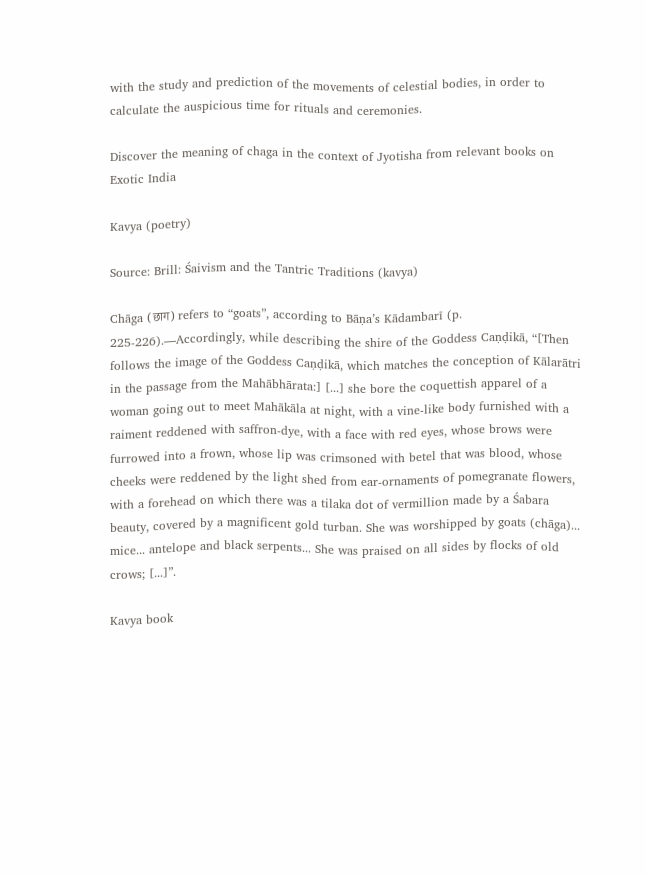with the study and prediction of the movements of celestial bodies, in order to calculate the auspicious time for rituals and ceremonies.

Discover the meaning of chaga in the context of Jyotisha from relevant books on Exotic India

Kavya (poetry)

Source: Brill: Śaivism and the Tantric Traditions (kavya)

Chāga (छाग) refers to “goats”, according to Bāṇa’s Kādambarī (p. 225-226).—Accordingly, while describing the shire of the Goddess Caṇḍikā, “[Then follows the image of the Goddess Caṇḍikā, which matches the conception of Kālarātri in the passage from the Mahābhārata:] [...] she bore the coquettish apparel of a woman going out to meet Mahākāla at night, with a vine-like body furnished with a raiment reddened with saffron-dye, with a face with red eyes, whose brows were furrowed into a frown, whose lip was crimsoned with betel that was blood, whose cheeks were reddened by the light shed from ear-ornaments of pomegranate flowers, with a forehead on which there was a tilaka dot of vermillion made by a Śabara beauty, covered by a magnificent gold turban. She was worshipped by goats (chāga)... mice... antelope and black serpents... She was praised on all sides by flocks of old crows; [...]”.

Kavya book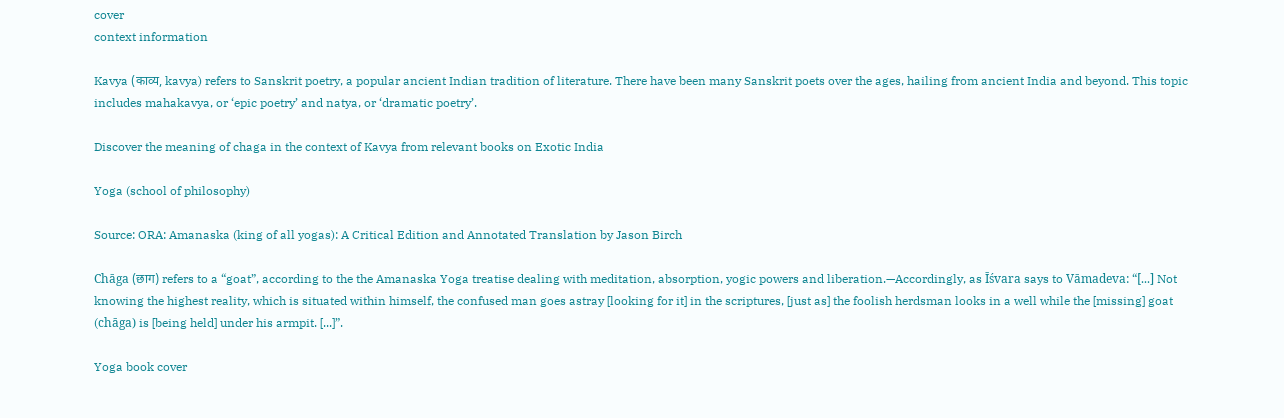cover
context information

Kavya (काव्य, kavya) refers to Sanskrit poetry, a popular ancient Indian tradition of literature. There have been many Sanskrit poets over the ages, hailing from ancient India and beyond. This topic includes mahakavya, or ‘epic poetry’ and natya, or ‘dramatic poetry’.

Discover the meaning of chaga in the context of Kavya from relevant books on Exotic India

Yoga (school of philosophy)

Source: ORA: Amanaska (king of all yogas): A Critical Edition and Annotated Translation by Jason Birch

Chāga (छाग) refers to a “goat”, according to the the Amanaska Yoga treatise dealing with meditation, absorption, yogic powers and liberation.—Accordingly, as Īśvara says to Vāmadeva: “[...] Not knowing the highest reality, which is situated within himself, the confused man goes astray [looking for it] in the scriptures, [just as] the foolish herdsman looks in a well while the [missing] goat (chāga) is [being held] under his armpit. [...]”.

Yoga book cover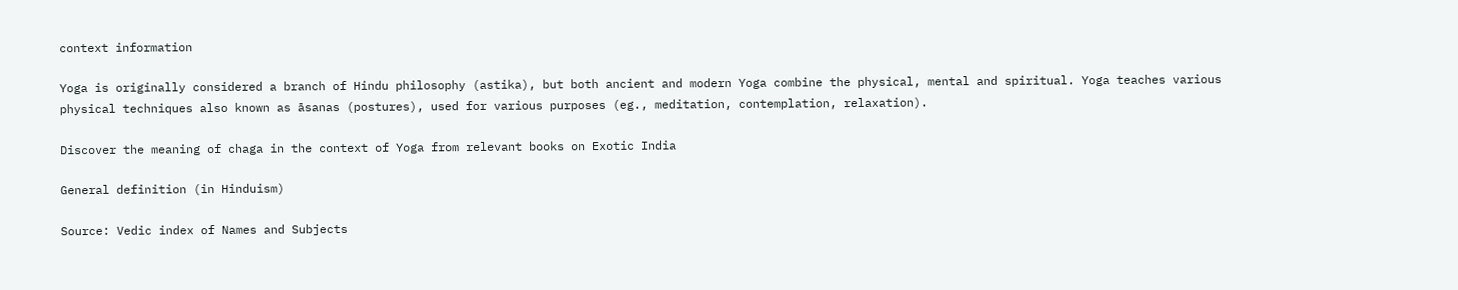context information

Yoga is originally considered a branch of Hindu philosophy (astika), but both ancient and modern Yoga combine the physical, mental and spiritual. Yoga teaches various physical techniques also known as āsanas (postures), used for various purposes (eg., meditation, contemplation, relaxation).

Discover the meaning of chaga in the context of Yoga from relevant books on Exotic India

General definition (in Hinduism)

Source: Vedic index of Names and Subjects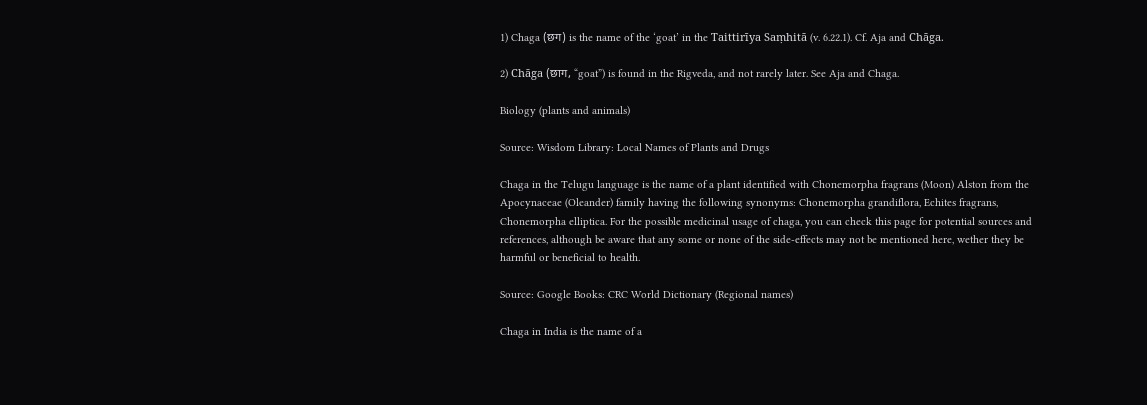1) Chaga (छग) is the name of the ‘goat’ in the Taittirīya Saṃhitā (v. 6.22.1). Cf. Aja and Chāga.

2) Chāga (छाग, “goat”) is found in the Rigveda, and not rarely later. See Aja and Chaga.

Biology (plants and animals)

Source: Wisdom Library: Local Names of Plants and Drugs

Chaga in the Telugu language is the name of a plant identified with Chonemorpha fragrans (Moon) Alston from the Apocynaceae (Oleander) family having the following synonyms: Chonemorpha grandiflora, Echites fragrans, Chonemorpha elliptica. For the possible medicinal usage of chaga, you can check this page for potential sources and references, although be aware that any some or none of the side-effects may not be mentioned here, wether they be harmful or beneficial to health.

Source: Google Books: CRC World Dictionary (Regional names)

Chaga in India is the name of a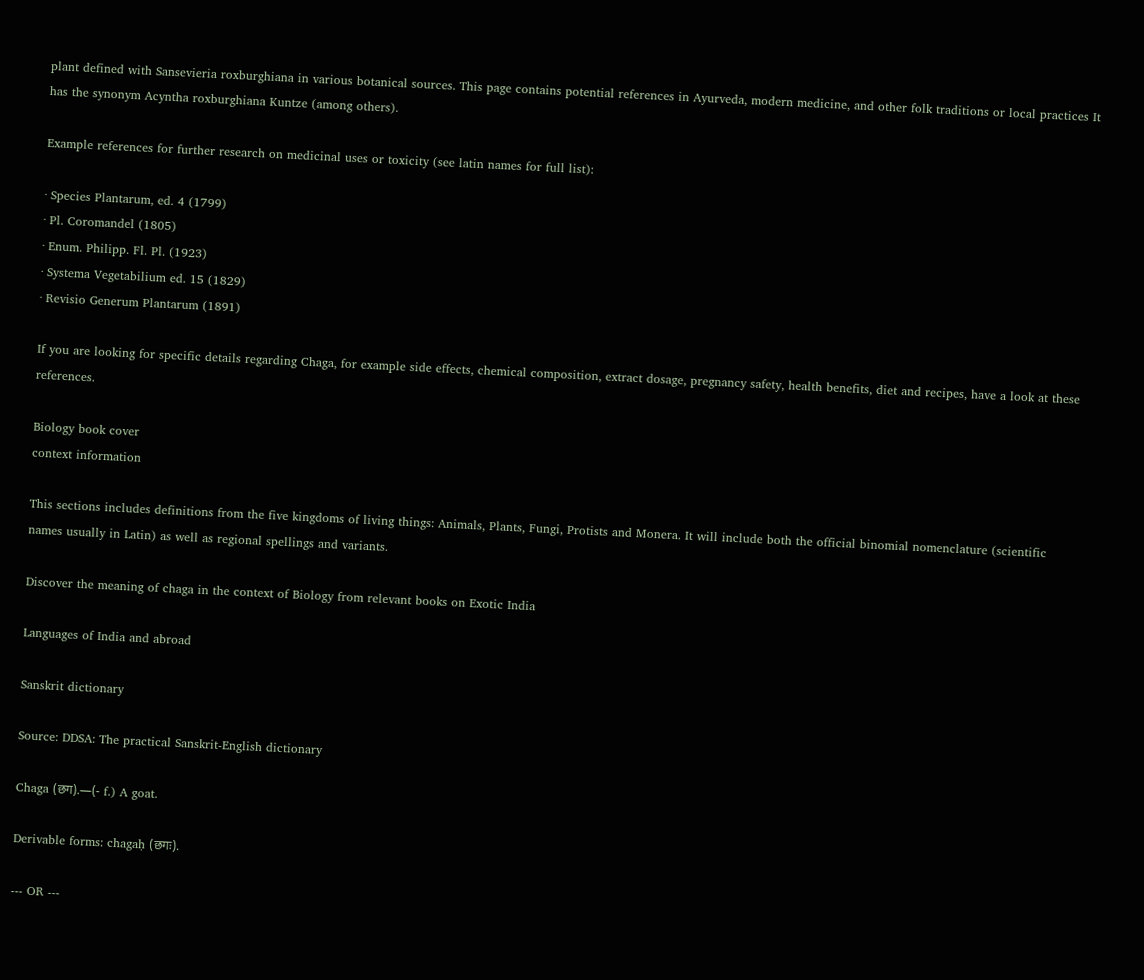plant defined with Sansevieria roxburghiana in various botanical sources. This page contains potential references in Ayurveda, modern medicine, and other folk traditions or local practices It has the synonym Acyntha roxburghiana Kuntze (among others).

Example references for further research on medicinal uses or toxicity (see latin names for full list):

· Species Plantarum, ed. 4 (1799)
· Pl. Coromandel (1805)
· Enum. Philipp. Fl. Pl. (1923)
· Systema Vegetabilium ed. 15 (1829)
· Revisio Generum Plantarum (1891)

If you are looking for specific details regarding Chaga, for example side effects, chemical composition, extract dosage, pregnancy safety, health benefits, diet and recipes, have a look at these references.

Biology book cover
context information

This sections includes definitions from the five kingdoms of living things: Animals, Plants, Fungi, Protists and Monera. It will include both the official binomial nomenclature (scientific names usually in Latin) as well as regional spellings and variants.

Discover the meaning of chaga in the context of Biology from relevant books on Exotic India

Languages of India and abroad

Sanskrit dictionary

Source: DDSA: The practical Sanskrit-English dictionary

Chaga (छग).—(- f.) A goat.

Derivable forms: chagaḥ (छगः).

--- OR ---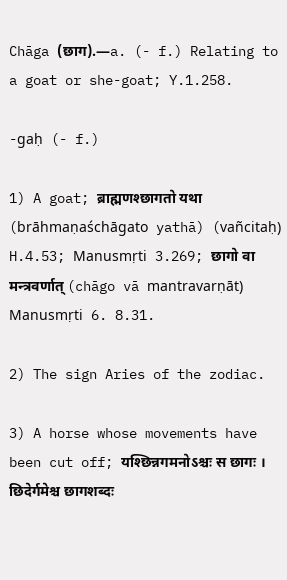Chāga (छाग).—a. (- f.) Relating to a goat or she-goat; Y.1.258.

-gaḥ (- f.)

1) A goat; ब्राह्मणश्छागतो यथा (brāhmaṇaśchāgato yathā) (vañcitaḥ) H.4.53; Manusmṛti 3.269; छागो वा मन्त्रवर्णात् (chāgo vā mantravarṇāt) Manusmṛti 6. 8.31.

2) The sign Aries of the zodiac.

3) A horse whose movements have been cut off; यश्छिन्नगमनोऽश्चः स छागः । छिदेर्गमेश्च छागशब्दः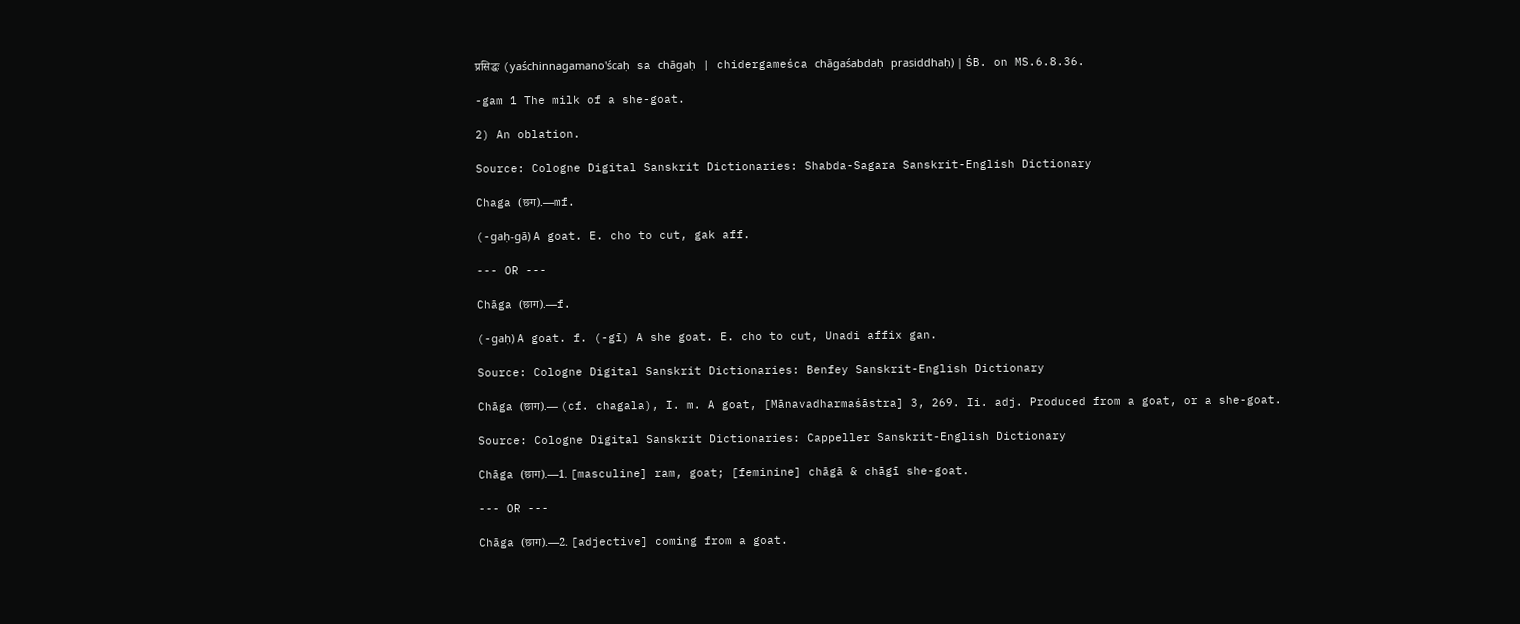प्रसिद्धः (yaśchinnagamano'ścaḥ sa chāgaḥ | chidergameśca chāgaśabdaḥ prasiddhaḥ) | ŚB. on MS.6.8.36.

-gam 1 The milk of a she-goat.

2) An oblation.

Source: Cologne Digital Sanskrit Dictionaries: Shabda-Sagara Sanskrit-English Dictionary

Chaga (छग).—mf.

(-gaḥ-gā) A goat. E. cho to cut, gak aff.

--- OR ---

Chāga (छाग).—f.

(-gaḥ) A goat. f. (-gī) A she goat. E. cho to cut, Unadi affix gan.

Source: Cologne Digital Sanskrit Dictionaries: Benfey Sanskrit-English Dictionary

Chāga (छाग).— (cf. chagala), I. m. A goat, [Mānavadharmaśāstra] 3, 269. Ii. adj. Produced from a goat, or a she-goat.

Source: Cologne Digital Sanskrit Dictionaries: Cappeller Sanskrit-English Dictionary

Chāga (छाग).—1. [masculine] ram, goat; [feminine] chāgā & chāgī she-goat.

--- OR ---

Chāga (छाग).—2. [adjective] coming from a goat.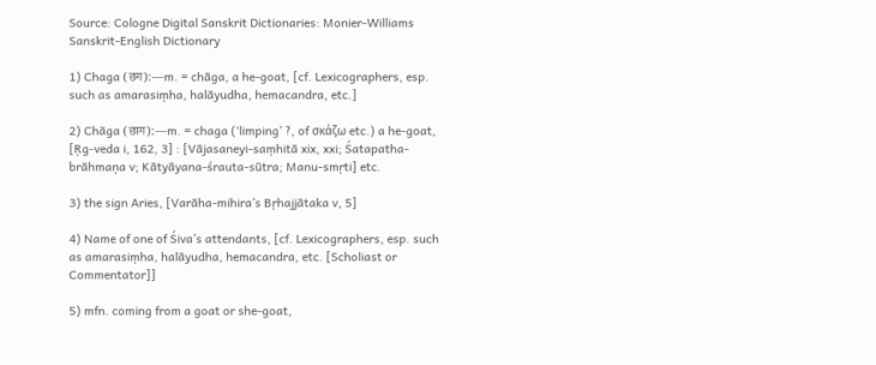Source: Cologne Digital Sanskrit Dictionaries: Monier-Williams Sanskrit-English Dictionary

1) Chaga (छग):—m. = chāga, a he-goat, [cf. Lexicographers, esp. such as amarasiṃha, halāyudha, hemacandra, etc.]

2) Chāga (छाग):—m. = chaga (‘limping’ ?, of σκάζω etc.) a he-goat, [Ṛg-veda i, 162, 3] : [Vājasaneyi-saṃhitā xix, xxi; Śatapatha-brāhmaṇa v; Kātyāyana-śrauta-sūtra; Manu-smṛti] etc.

3) the sign Aries, [Varāha-mihira’s Bṛhajjātaka v, 5]

4) Name of one of Śiva’s attendants, [cf. Lexicographers, esp. such as amarasiṃha, halāyudha, hemacandra, etc. [Scholiast or Commentator]]

5) mfn. coming from a goat or she-goat,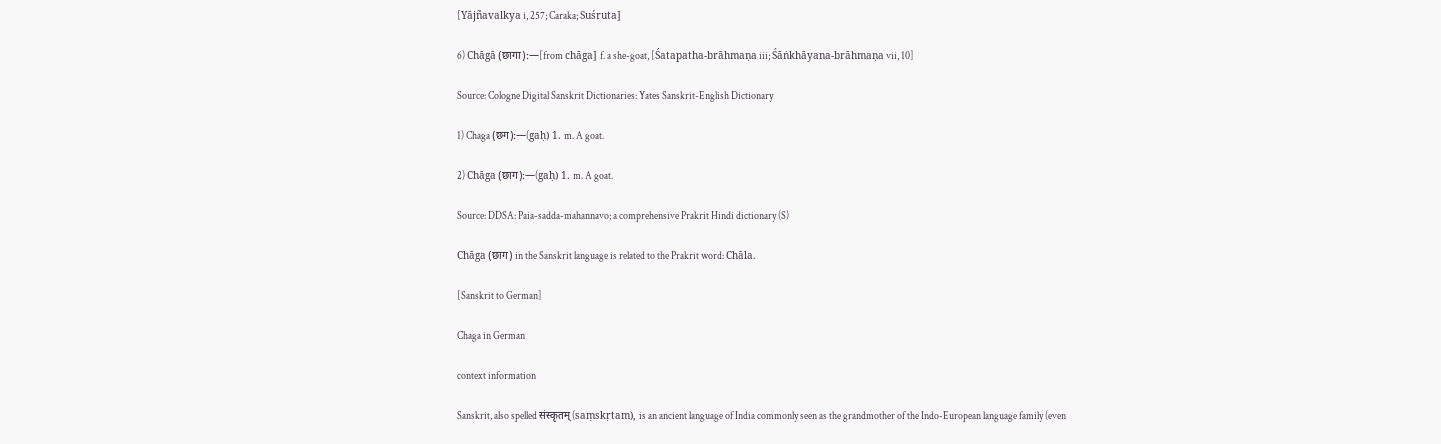[Yājñavalkya i, 257; Caraka; Suśruta]

6) Chāgā (छागा):—[from chāga] f. a she-goat, [Śatapatha-brāhmaṇa iii; Śāṅkhāyana-brāhmaṇa vii, 10]

Source: Cologne Digital Sanskrit Dictionaries: Yates Sanskrit-English Dictionary

1) Chaga (छग):—(gaḥ) 1. m. A goat.

2) Chāga (छाग):—(gaḥ) 1. m. A goat.

Source: DDSA: Paia-sadda-mahannavo; a comprehensive Prakrit Hindi dictionary (S)

Chāga (छाग) in the Sanskrit language is related to the Prakrit word: Chāla.

[Sanskrit to German]

Chaga in German

context information

Sanskrit, also spelled संस्कृतम् (saṃskṛtam), is an ancient language of India commonly seen as the grandmother of the Indo-European language family (even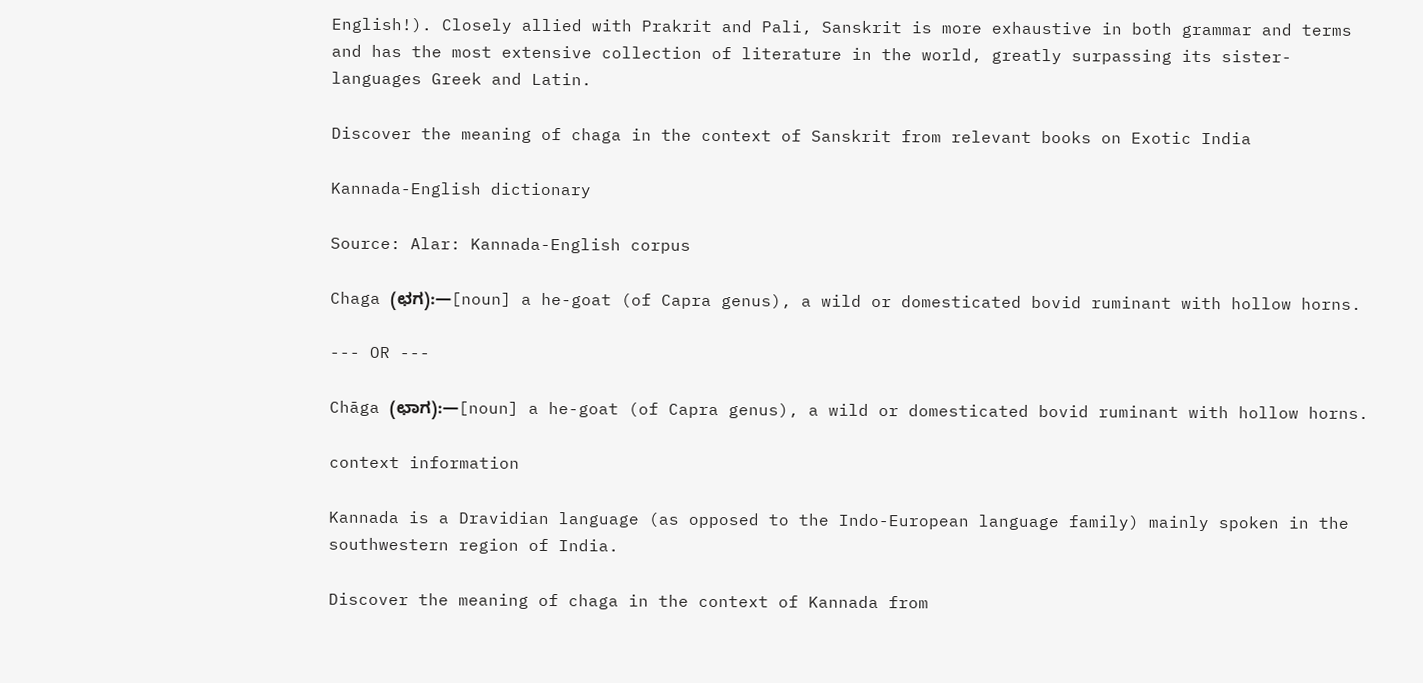English!). Closely allied with Prakrit and Pali, Sanskrit is more exhaustive in both grammar and terms and has the most extensive collection of literature in the world, greatly surpassing its sister-languages Greek and Latin.

Discover the meaning of chaga in the context of Sanskrit from relevant books on Exotic India

Kannada-English dictionary

Source: Alar: Kannada-English corpus

Chaga (ಛಗ):—[noun] a he-goat (of Capra genus), a wild or domesticated bovid ruminant with hollow horns.

--- OR ---

Chāga (ಛಾಗ):—[noun] a he-goat (of Capra genus), a wild or domesticated bovid ruminant with hollow horns.

context information

Kannada is a Dravidian language (as opposed to the Indo-European language family) mainly spoken in the southwestern region of India.

Discover the meaning of chaga in the context of Kannada from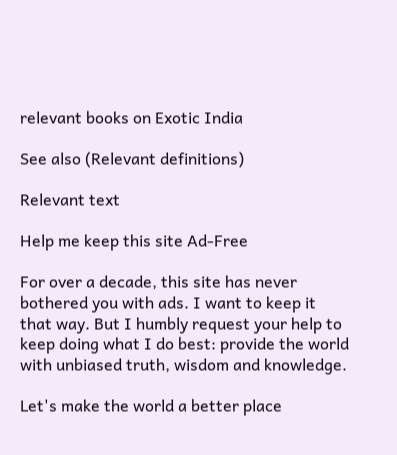relevant books on Exotic India

See also (Relevant definitions)

Relevant text

Help me keep this site Ad-Free

For over a decade, this site has never bothered you with ads. I want to keep it that way. But I humbly request your help to keep doing what I do best: provide the world with unbiased truth, wisdom and knowledge.

Let's make the world a better place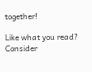together!

Like what you read? Consider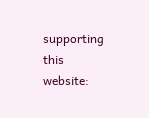supporting this website: